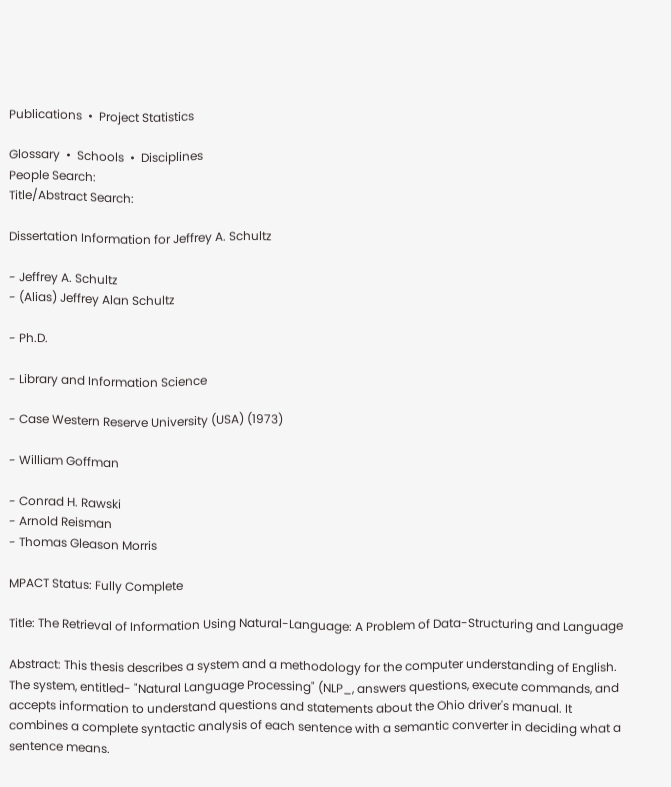Publications  •  Project Statistics

Glossary  •  Schools  •  Disciplines
People Search:
Title/Abstract Search:

Dissertation Information for Jeffrey A. Schultz

- Jeffrey A. Schultz
- (Alias) Jeffrey Alan Schultz

- Ph.D.

- Library and Information Science

- Case Western Reserve University (USA) (1973)

- William Goffman

- Conrad H. Rawski
- Arnold Reisman
- Thomas Gleason Morris

MPACT Status: Fully Complete

Title: The Retrieval of Information Using Natural-Language: A Problem of Data-Structuring and Language

Abstract: This thesis describes a system and a methodology for the computer understanding of English. The system, entitled- "Natural Language Processing" (NLP_, answers questions, execute commands, and accepts information to understand questions and statements about the Ohio driver's manual. It combines a complete syntactic analysis of each sentence with a semantic converter in deciding what a sentence means.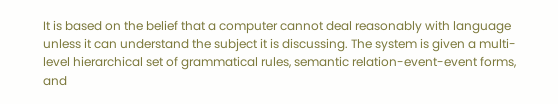It is based on the belief that a computer cannot deal reasonably with language unless it can understand the subject it is discussing. The system is given a multi-level hierarchical set of grammatical rules, semantic relation-event-event forms, and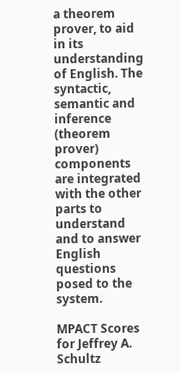a theorem prover, to aid in its understanding of English. The syntactic, semantic and inference (theorem prover) components are integrated with the other parts to understand and to answer English questions posed to the system.

MPACT Scores for Jeffrey A. Schultz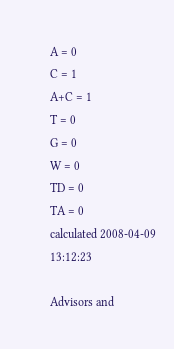A = 0
C = 1
A+C = 1
T = 0
G = 0
W = 0
TD = 0
TA = 0
calculated 2008-04-09 13:12:23

Advisors and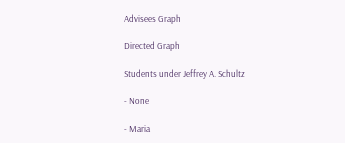Advisees Graph

Directed Graph

Students under Jeffrey A. Schultz

- None

- Maria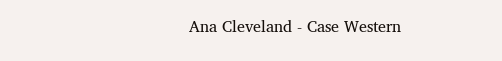Ana Cleveland - Case Western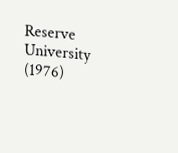Reserve University (1976)